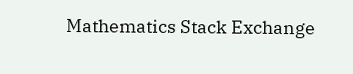Mathematics Stack Exchange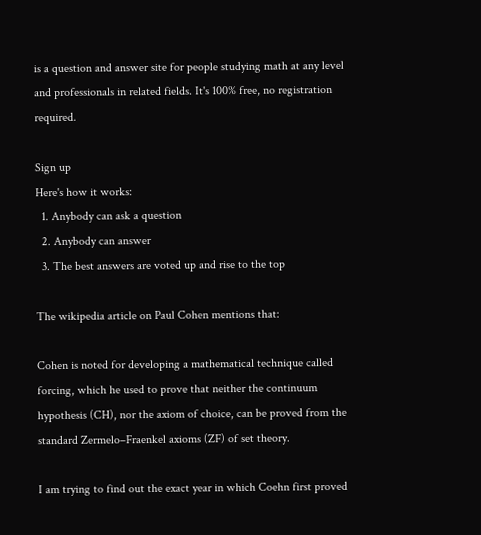is a question and answer site for people studying math at any level and professionals in related fields. It's 100% free, no registration required.

Sign up
Here's how it works:
  1. Anybody can ask a question
  2. Anybody can answer
  3. The best answers are voted up and rise to the top

The wikipedia article on Paul Cohen mentions that:

Cohen is noted for developing a mathematical technique called forcing, which he used to prove that neither the continuum hypothesis (CH), nor the axiom of choice, can be proved from the standard Zermelo–Fraenkel axioms (ZF) of set theory.

I am trying to find out the exact year in which Coehn first proved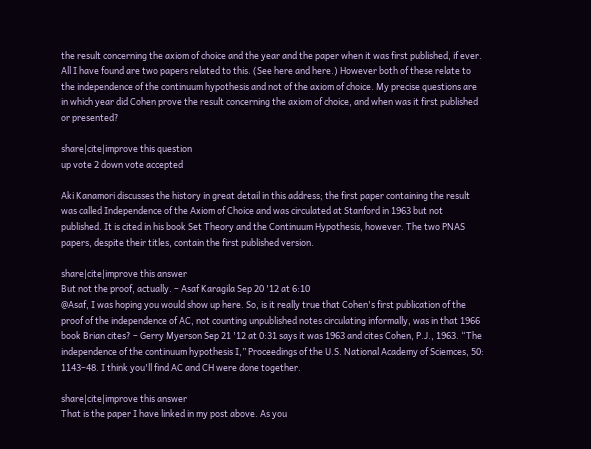the result concerning the axiom of choice and the year and the paper when it was first published, if ever. All I have found are two papers related to this. (See here and here.) However both of these relate to the independence of the continuum hypothesis and not of the axiom of choice. My precise questions are in which year did Cohen prove the result concerning the axiom of choice, and when was it first published or presented?

share|cite|improve this question
up vote 2 down vote accepted

Aki Kanamori discusses the history in great detail in this address; the first paper containing the result was called Independence of the Axiom of Choice and was circulated at Stanford in 1963 but not published. It is cited in his book Set Theory and the Continuum Hypothesis, however. The two PNAS papers, despite their titles, contain the first published version.

share|cite|improve this answer
But not the proof, actually. – Asaf Karagila Sep 20 '12 at 6:10
@Asaf, I was hoping you would show up here. So, is it really true that Cohen's first publication of the proof of the independence of AC, not counting unpublished notes circulating informally, was in that 1966 book Brian cites? – Gerry Myerson Sep 21 '12 at 0:31 says it was 1963 and cites Cohen, P.J., 1963. “The independence of the continuum hypothesis I,” Proceedings of the U.S. National Academy of Sciemces, 50: 1143–48. I think you'll find AC and CH were done together.

share|cite|improve this answer
That is the paper I have linked in my post above. As you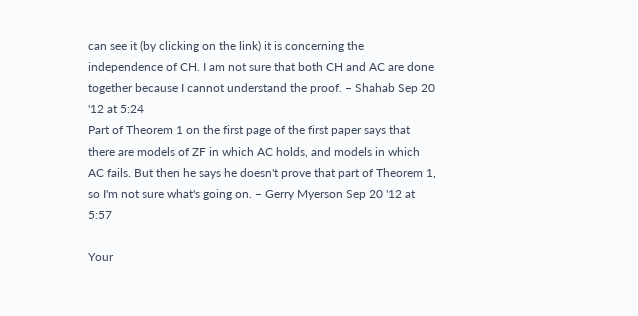can see it (by clicking on the link) it is concerning the independence of CH. I am not sure that both CH and AC are done together because I cannot understand the proof. – Shahab Sep 20 '12 at 5:24
Part of Theorem 1 on the first page of the first paper says that there are models of ZF in which AC holds, and models in which AC fails. But then he says he doesn't prove that part of Theorem 1, so I'm not sure what's going on. – Gerry Myerson Sep 20 '12 at 5:57

Your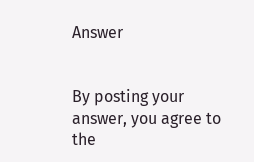Answer


By posting your answer, you agree to the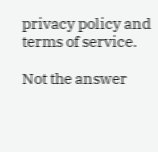privacy policy and terms of service.

Not the answer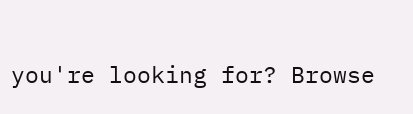you're looking for? Browse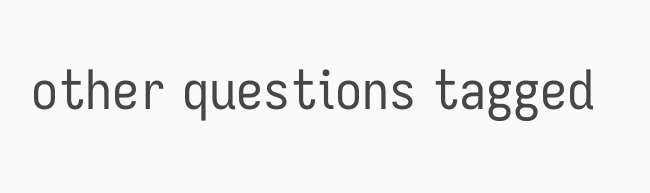other questions tagged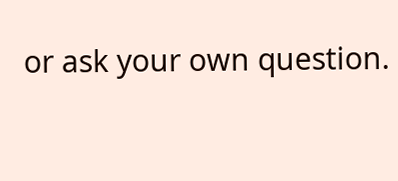or ask your own question.